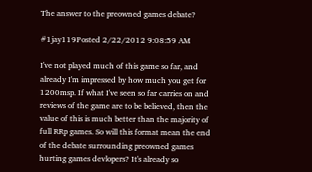The answer to the preowned games debate?

#1jay119Posted 2/22/2012 9:08:59 AM

I've not played much of this game so far, and already I'm impressed by how much you get for 1200msp. If what I've seen so far carries on and reviews of the game are to be believed, then the value of this is much better than the majority of full RRp games. So will this format mean the end of the debate surrounding preowned games hurting games devlopers? It's already so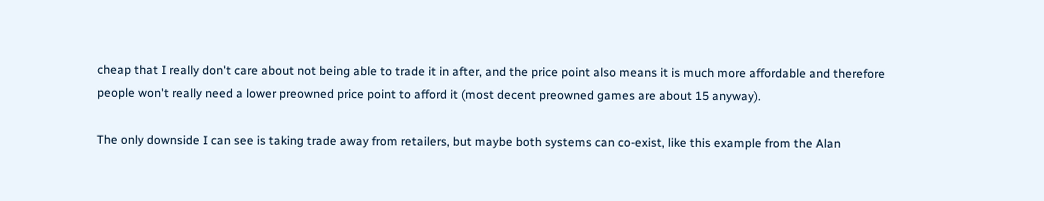cheap that I really don't care about not being able to trade it in after, and the price point also means it is much more affordable and therefore people won't really need a lower preowned price point to afford it (most decent preowned games are about 15 anyway).

The only downside I can see is taking trade away from retailers, but maybe both systems can co-exist, like this example from the Alan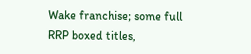Wake franchise; some full RRP boxed titles,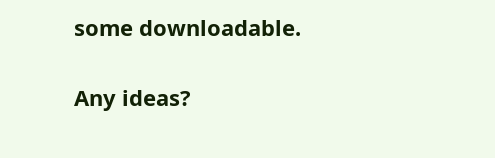some downloadable.

Any ideas?